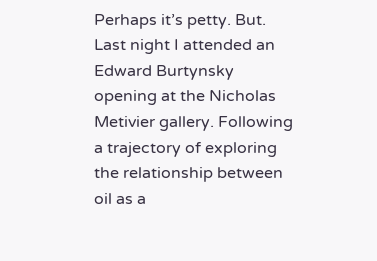Perhaps it’s petty. But. Last night I attended an Edward Burtynsky opening at the Nicholas Metivier gallery. Following a trajectory of exploring the relationship between oil as a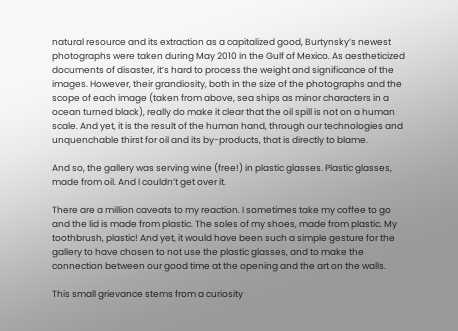natural resource and its extraction as a capitalized good, Burtynsky’s newest photographs were taken during May 2010 in the Gulf of Mexico. As aestheticized documents of disaster, it’s hard to process the weight and significance of the images. However, their grandiosity, both in the size of the photographs and the scope of each image (taken from above, sea ships as minor characters in a ocean turned black), really do make it clear that the oil spill is not on a human scale. And yet, it is the result of the human hand, through our technologies and unquenchable thirst for oil and its by-products, that is directly to blame.

And so, the gallery was serving wine (free!) in plastic glasses. Plastic glasses, made from oil. And I couldn’t get over it.

There are a million caveats to my reaction. I sometimes take my coffee to go and the lid is made from plastic. The soles of my shoes, made from plastic. My toothbrush, plastic! And yet, it would have been such a simple gesture for the gallery to have chosen to not use the plastic glasses, and to make the connection between our good time at the opening and the art on the walls.

This small grievance stems from a curiosity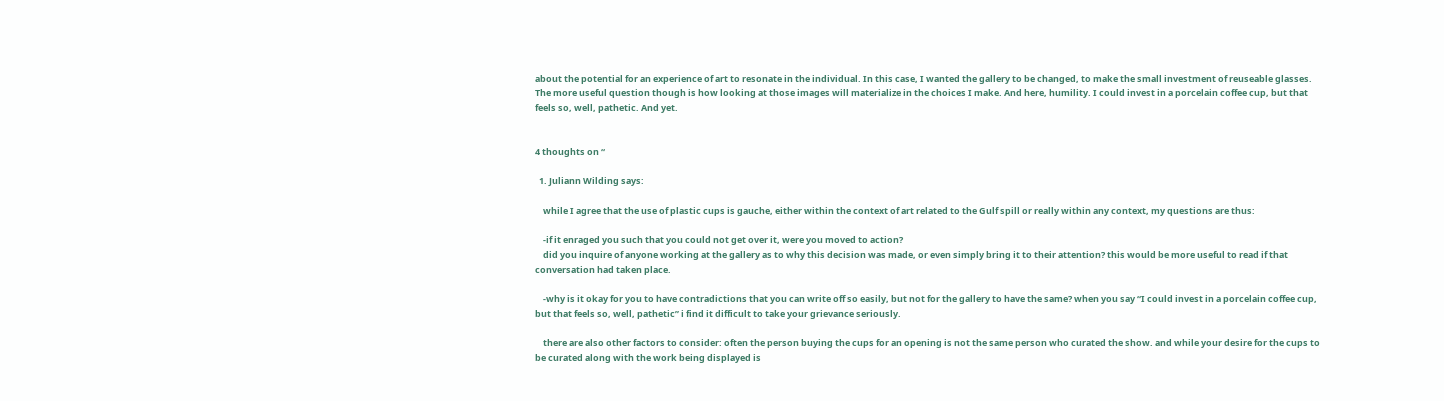about the potential for an experience of art to resonate in the individual. In this case, I wanted the gallery to be changed, to make the small investment of reuseable glasses. The more useful question though is how looking at those images will materialize in the choices I make. And here, humility. I could invest in a porcelain coffee cup, but that feels so, well, pathetic. And yet.


4 thoughts on “

  1. Juliann Wilding says:

    while I agree that the use of plastic cups is gauche, either within the context of art related to the Gulf spill or really within any context, my questions are thus:

    -if it enraged you such that you could not get over it, were you moved to action?
    did you inquire of anyone working at the gallery as to why this decision was made, or even simply bring it to their attention? this would be more useful to read if that conversation had taken place.

    -why is it okay for you to have contradictions that you can write off so easily, but not for the gallery to have the same? when you say “I could invest in a porcelain coffee cup, but that feels so, well, pathetic” i find it difficult to take your grievance seriously.

    there are also other factors to consider: often the person buying the cups for an opening is not the same person who curated the show. and while your desire for the cups to be curated along with the work being displayed is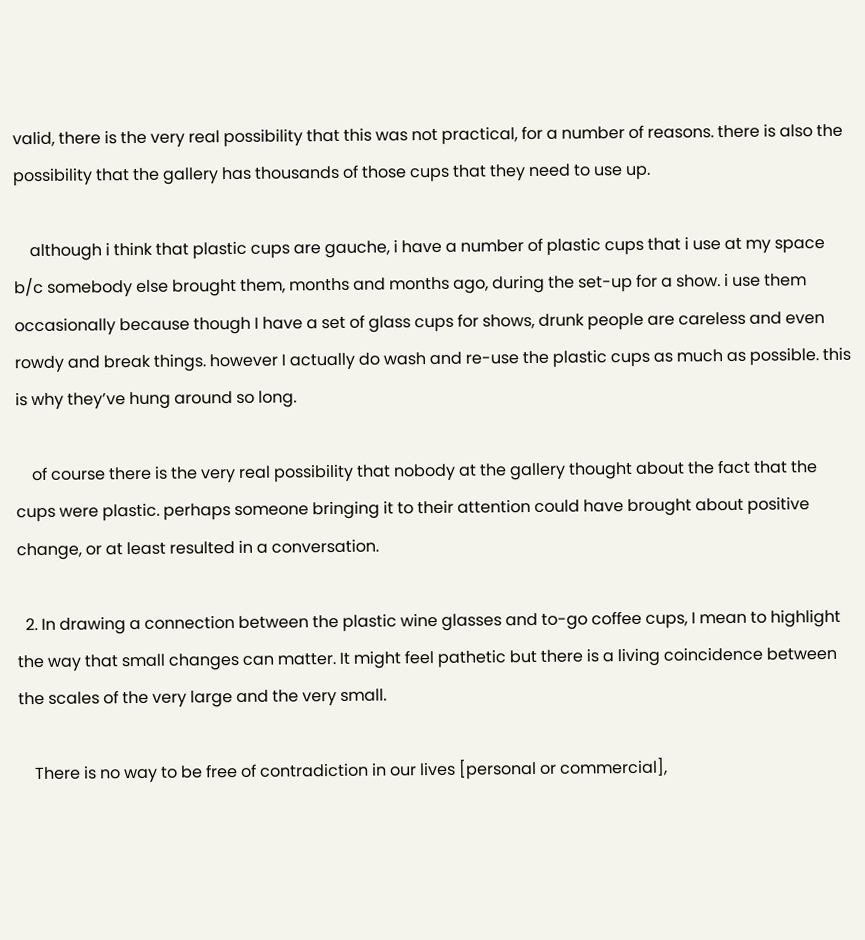valid, there is the very real possibility that this was not practical, for a number of reasons. there is also the possibility that the gallery has thousands of those cups that they need to use up.

    although i think that plastic cups are gauche, i have a number of plastic cups that i use at my space b/c somebody else brought them, months and months ago, during the set-up for a show. i use them occasionally because though I have a set of glass cups for shows, drunk people are careless and even rowdy and break things. however I actually do wash and re-use the plastic cups as much as possible. this is why they’ve hung around so long.

    of course there is the very real possibility that nobody at the gallery thought about the fact that the cups were plastic. perhaps someone bringing it to their attention could have brought about positive change, or at least resulted in a conversation.

  2. In drawing a connection between the plastic wine glasses and to-go coffee cups, I mean to highlight the way that small changes can matter. It might feel pathetic but there is a living coincidence between the scales of the very large and the very small.

    There is no way to be free of contradiction in our lives [personal or commercial],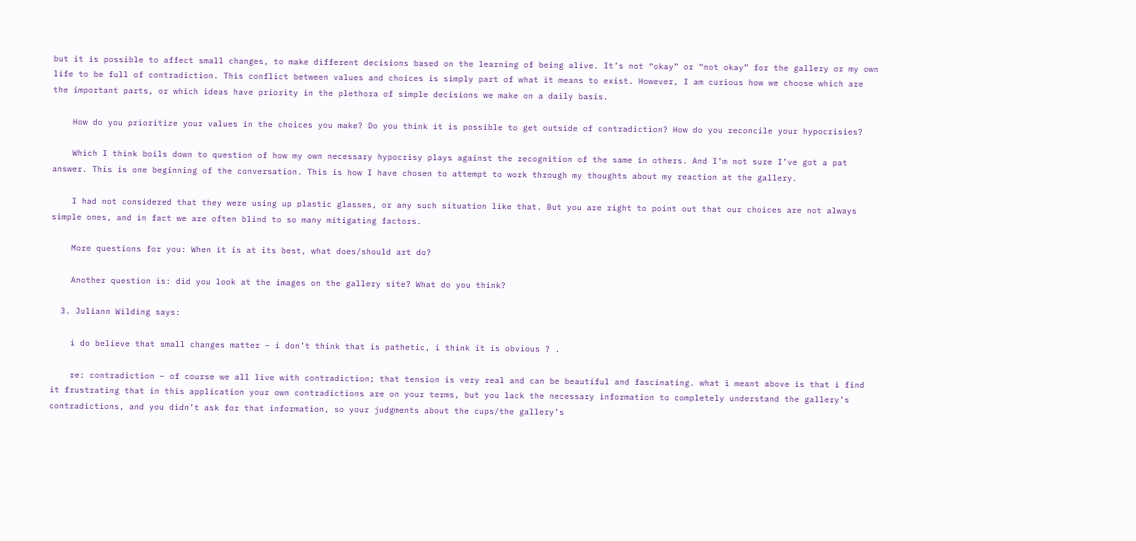but it is possible to affect small changes, to make different decisions based on the learning of being alive. It’s not “okay” or “not okay” for the gallery or my own life to be full of contradiction. This conflict between values and choices is simply part of what it means to exist. However, I am curious how we choose which are the important parts, or which ideas have priority in the plethora of simple decisions we make on a daily basis.

    How do you prioritize your values in the choices you make? Do you think it is possible to get outside of contradiction? How do you reconcile your hypocrisies?

    Which I think boils down to question of how my own necessary hypocrisy plays against the recognition of the same in others. And I’m not sure I’ve got a pat answer. This is one beginning of the conversation. This is how I have chosen to attempt to work through my thoughts about my reaction at the gallery.

    I had not considered that they were using up plastic glasses, or any such situation like that. But you are right to point out that our choices are not always simple ones, and in fact we are often blind to so many mitigating factors.

    More questions for you: When it is at its best, what does/should art do?

    Another question is: did you look at the images on the gallery site? What do you think?

  3. Juliann Wilding says:

    i do believe that small changes matter – i don’t think that is pathetic, i think it is obvious ? .

    re: contradiction – of course we all live with contradiction; that tension is very real and can be beautiful and fascinating. what i meant above is that i find it frustrating that in this application your own contradictions are on your terms, but you lack the necessary information to completely understand the gallery’s contradictions, and you didn’t ask for that information, so your judgments about the cups/the gallery’s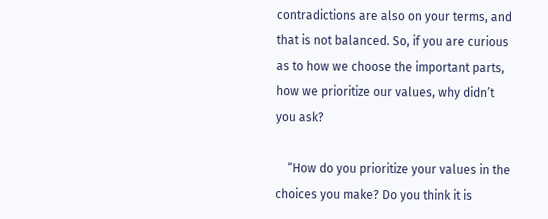contradictions are also on your terms, and that is not balanced. So, if you are curious as to how we choose the important parts, how we prioritize our values, why didn’t you ask?

    “How do you prioritize your values in the choices you make? Do you think it is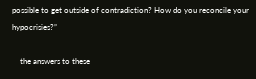possible to get outside of contradiction? How do you reconcile your hypocrisies?”

    the answers to these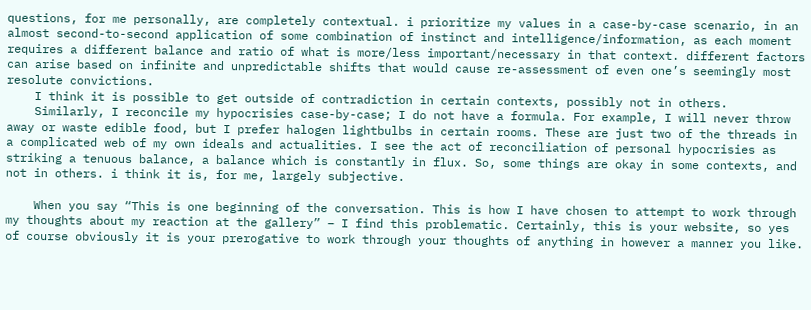questions, for me personally, are completely contextual. i prioritize my values in a case-by-case scenario, in an almost second-to-second application of some combination of instinct and intelligence/information, as each moment requires a different balance and ratio of what is more/less important/necessary in that context. different factors can arise based on infinite and unpredictable shifts that would cause re-assessment of even one’s seemingly most resolute convictions.
    I think it is possible to get outside of contradiction in certain contexts, possibly not in others.
    Similarly, I reconcile my hypocrisies case-by-case; I do not have a formula. For example, I will never throw away or waste edible food, but I prefer halogen lightbulbs in certain rooms. These are just two of the threads in a complicated web of my own ideals and actualities. I see the act of reconciliation of personal hypocrisies as striking a tenuous balance, a balance which is constantly in flux. So, some things are okay in some contexts, and not in others. i think it is, for me, largely subjective.

    When you say “This is one beginning of the conversation. This is how I have chosen to attempt to work through my thoughts about my reaction at the gallery” – I find this problematic. Certainly, this is your website, so yes of course obviously it is your prerogative to work through your thoughts of anything in however a manner you like.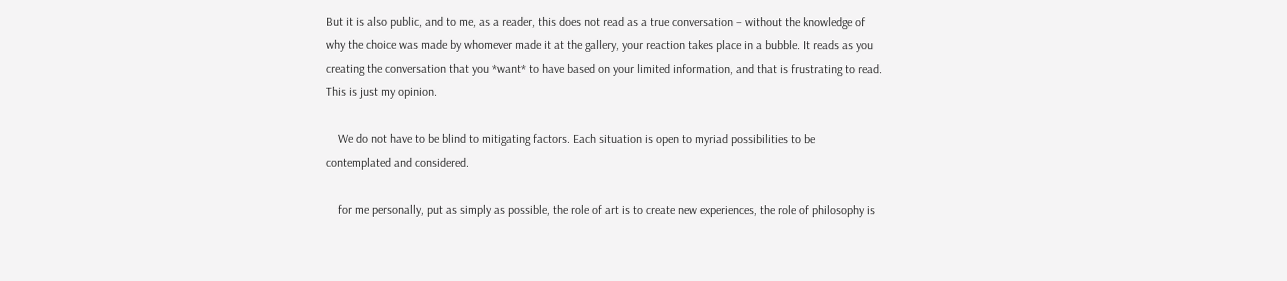But it is also public, and to me, as a reader, this does not read as a true conversation – without the knowledge of why the choice was made by whomever made it at the gallery, your reaction takes place in a bubble. It reads as you creating the conversation that you *want* to have based on your limited information, and that is frustrating to read. This is just my opinion.

    We do not have to be blind to mitigating factors. Each situation is open to myriad possibilities to be contemplated and considered.

    for me personally, put as simply as possible, the role of art is to create new experiences, the role of philosophy is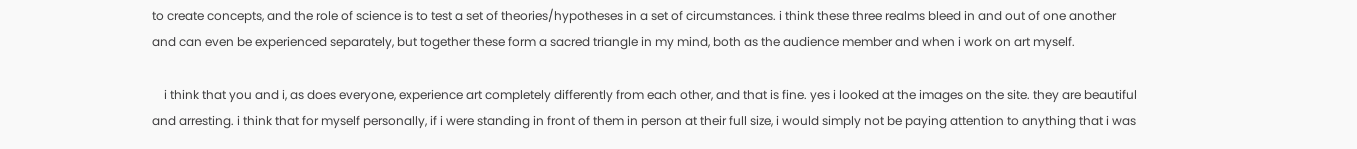to create concepts, and the role of science is to test a set of theories/hypotheses in a set of circumstances. i think these three realms bleed in and out of one another and can even be experienced separately, but together these form a sacred triangle in my mind, both as the audience member and when i work on art myself.

    i think that you and i, as does everyone, experience art completely differently from each other, and that is fine. yes i looked at the images on the site. they are beautiful and arresting. i think that for myself personally, if i were standing in front of them in person at their full size, i would simply not be paying attention to anything that i was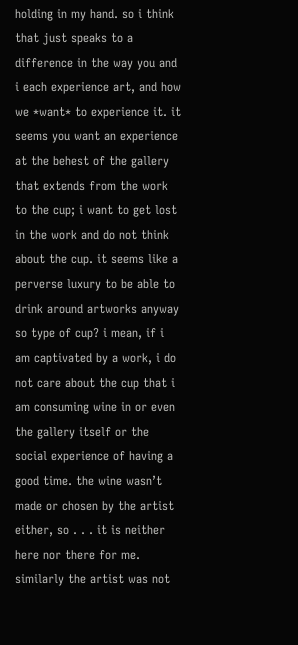holding in my hand. so i think that just speaks to a difference in the way you and i each experience art, and how we *want* to experience it. it seems you want an experience at the behest of the gallery that extends from the work to the cup; i want to get lost in the work and do not think about the cup. it seems like a perverse luxury to be able to drink around artworks anyway so type of cup? i mean, if i am captivated by a work, i do not care about the cup that i am consuming wine in or even the gallery itself or the social experience of having a good time. the wine wasn’t made or chosen by the artist either, so . . . it is neither here nor there for me. similarly the artist was not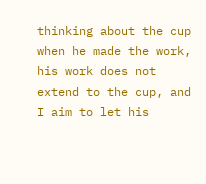thinking about the cup when he made the work, his work does not extend to the cup, and I aim to let his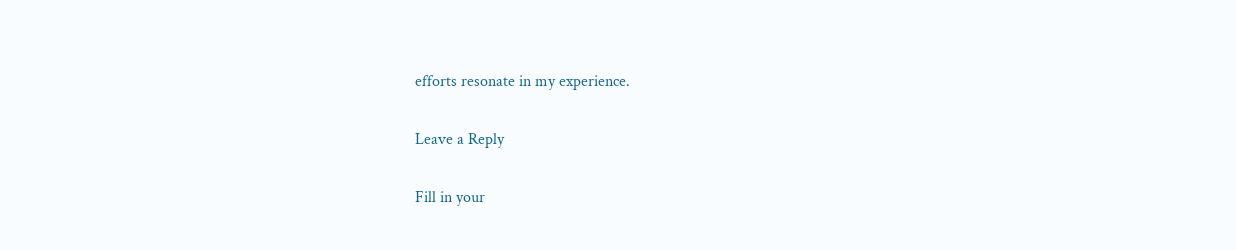efforts resonate in my experience.

Leave a Reply

Fill in your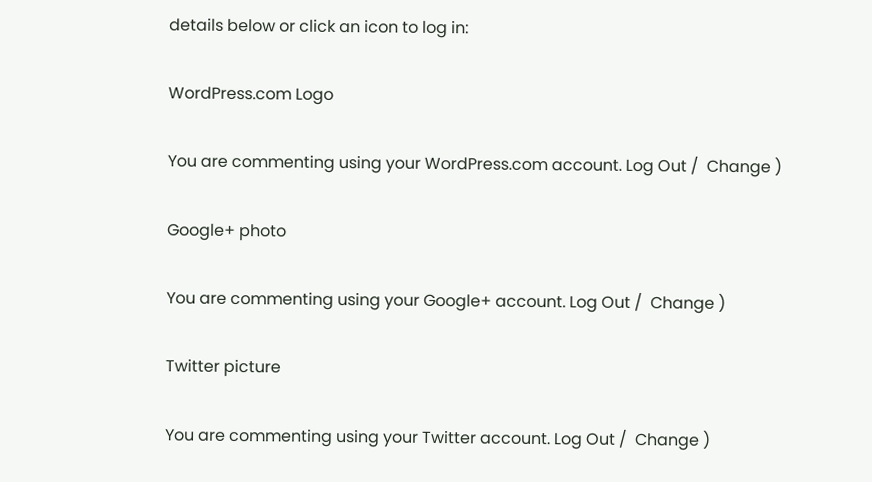details below or click an icon to log in:

WordPress.com Logo

You are commenting using your WordPress.com account. Log Out /  Change )

Google+ photo

You are commenting using your Google+ account. Log Out /  Change )

Twitter picture

You are commenting using your Twitter account. Log Out /  Change )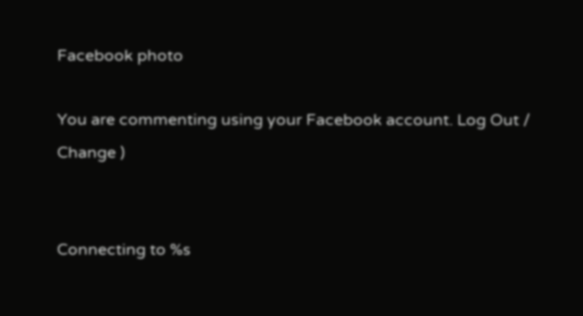Facebook photo

You are commenting using your Facebook account. Log Out /  Change )


Connecting to %s